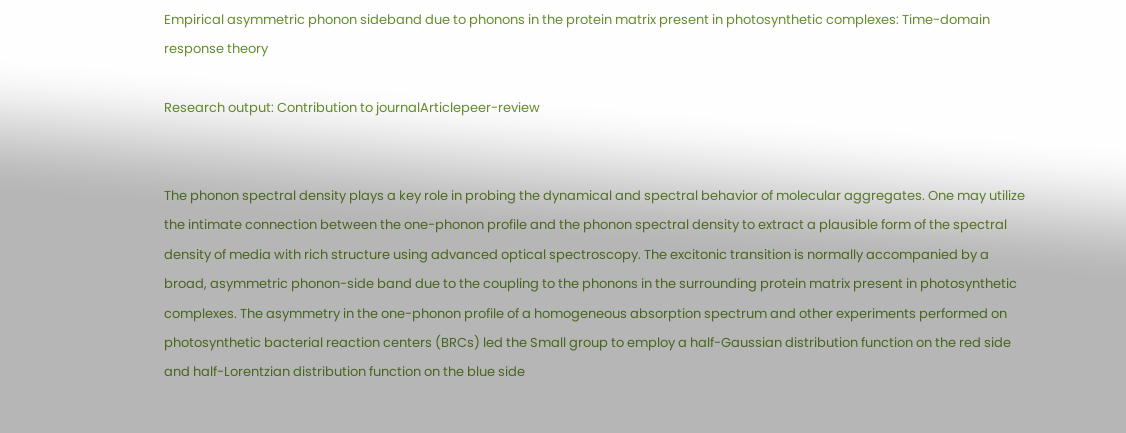Empirical asymmetric phonon sideband due to phonons in the protein matrix present in photosynthetic complexes: Time-domain response theory

Research output: Contribution to journalArticlepeer-review


The phonon spectral density plays a key role in probing the dynamical and spectral behavior of molecular aggregates. One may utilize the intimate connection between the one-phonon profile and the phonon spectral density to extract a plausible form of the spectral density of media with rich structure using advanced optical spectroscopy. The excitonic transition is normally accompanied by a broad, asymmetric phonon-side band due to the coupling to the phonons in the surrounding protein matrix present in photosynthetic complexes. The asymmetry in the one-phonon profile of a homogeneous absorption spectrum and other experiments performed on photosynthetic bacterial reaction centers (BRCs) led the Small group to employ a half-Gaussian distribution function on the red side and half-Lorentzian distribution function on the blue side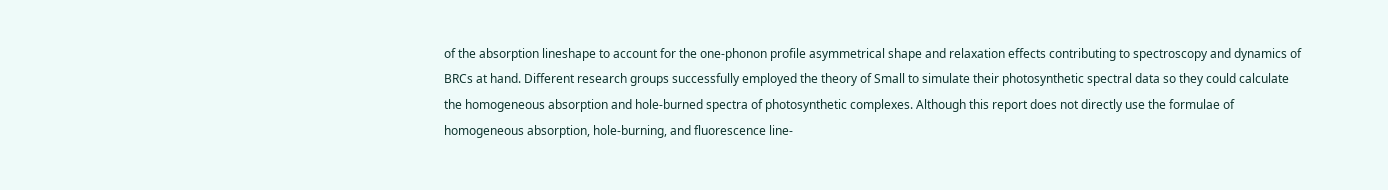of the absorption lineshape to account for the one-phonon profile asymmetrical shape and relaxation effects contributing to spectroscopy and dynamics of BRCs at hand. Different research groups successfully employed the theory of Small to simulate their photosynthetic spectral data so they could calculate the homogeneous absorption and hole-burned spectra of photosynthetic complexes. Although this report does not directly use the formulae of homogeneous absorption, hole-burning, and fluorescence line-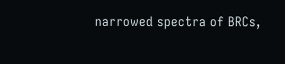narrowed spectra of BRCs,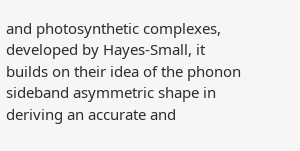and photosynthetic complexes, developed by Hayes-Small, it builds on their idea of the phonon sideband asymmetric shape in deriving an accurate and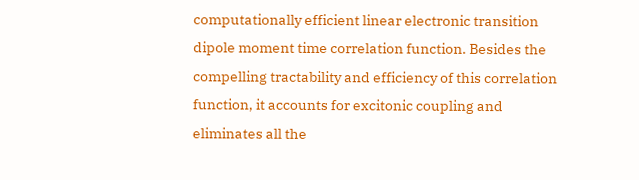computationally efficient linear electronic transition dipole moment time correlation function. Besides the compelling tractability and efficiency of this correlation function, it accounts for excitonic coupling and eliminates all the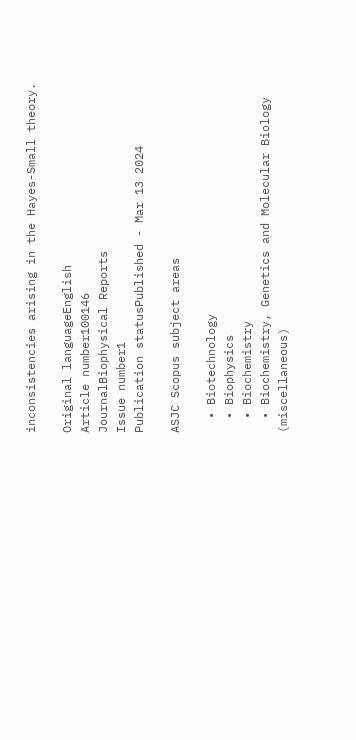inconsistencies arising in the Hayes-Small theory.

Original languageEnglish
Article number100146
JournalBiophysical Reports
Issue number1
Publication statusPublished - Mar 13 2024

ASJC Scopus subject areas

  • Biotechnology
  • Biophysics
  • Biochemistry
  • Biochemistry, Genetics and Molecular Biology (miscellaneous)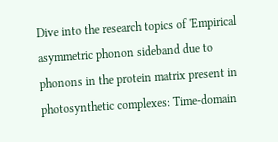Dive into the research topics of 'Empirical asymmetric phonon sideband due to phonons in the protein matrix present in photosynthetic complexes: Time-domain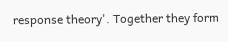response theory'. Together they form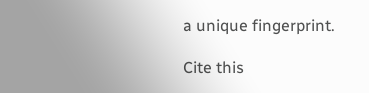a unique fingerprint.

Cite this